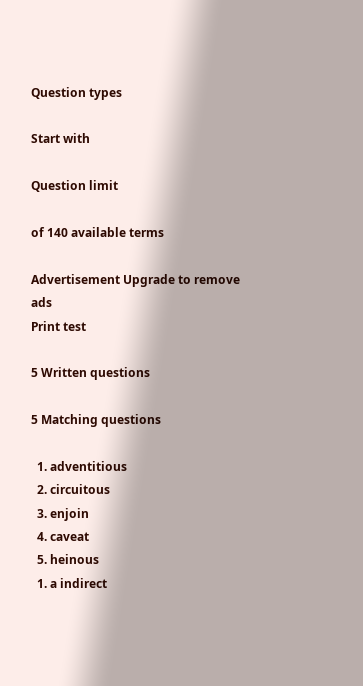Question types

Start with

Question limit

of 140 available terms

Advertisement Upgrade to remove ads
Print test

5 Written questions

5 Matching questions

  1. adventitious
  2. circuitous
  3. enjoin
  4. caveat
  5. heinous
  1. a indirect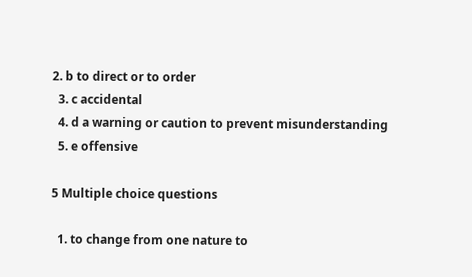2. b to direct or to order
  3. c accidental
  4. d a warning or caution to prevent misunderstanding
  5. e offensive

5 Multiple choice questions

  1. to change from one nature to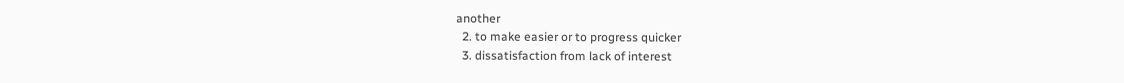another
  2. to make easier or to progress quicker
  3. dissatisfaction from lack of interest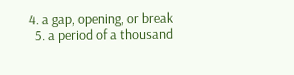4. a gap, opening, or break
  5. a period of a thousand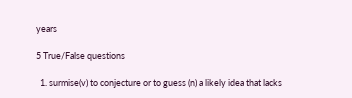years

5 True/False questions

  1. surmise(v) to conjecture or to guess (n) a likely idea that lacks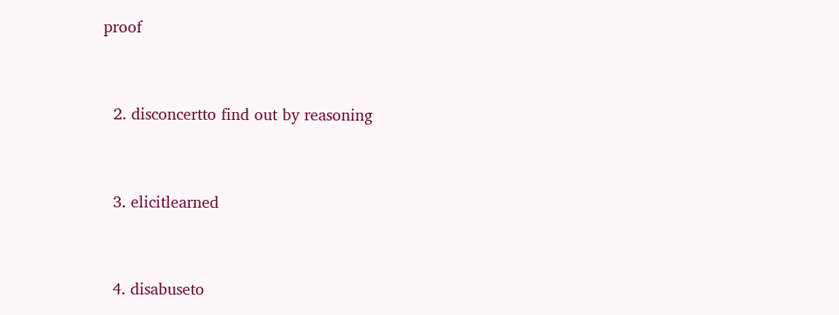proof


  2. disconcertto find out by reasoning


  3. elicitlearned


  4. disabuseto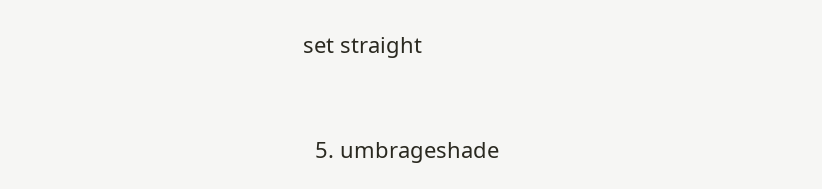set straight


  5. umbrageshade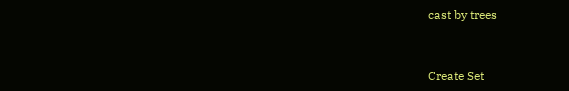cast by trees


Create Set